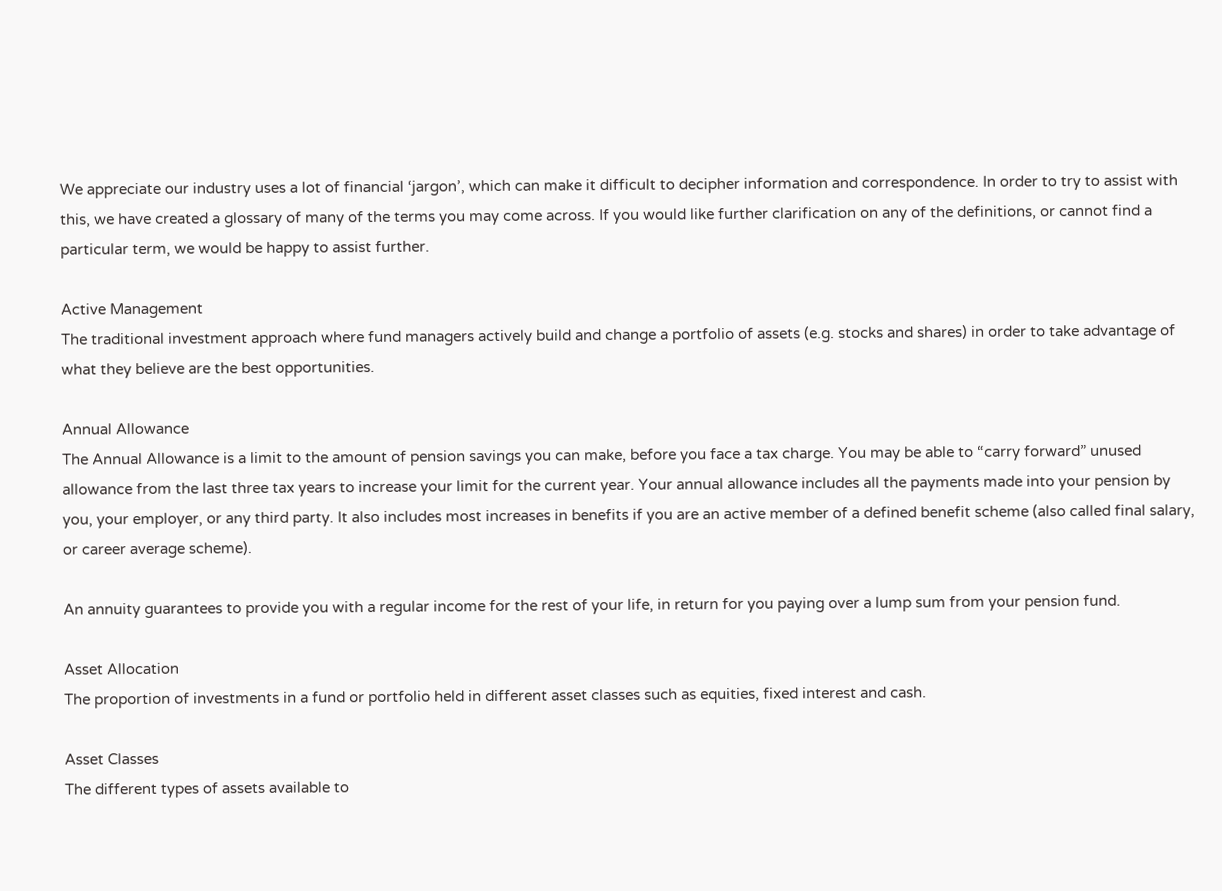We appreciate our industry uses a lot of financial ‘jargon’, which can make it difficult to decipher information and correspondence. In order to try to assist with this, we have created a glossary of many of the terms you may come across. If you would like further clarification on any of the definitions, or cannot find a particular term, we would be happy to assist further.

Active Management
The traditional investment approach where fund managers actively build and change a portfolio of assets (e.g. stocks and shares) in order to take advantage of what they believe are the best opportunities.

Annual Allowance
The Annual Allowance is a limit to the amount of pension savings you can make, before you face a tax charge. You may be able to “carry forward” unused allowance from the last three tax years to increase your limit for the current year. Your annual allowance includes all the payments made into your pension by you, your employer, or any third party. It also includes most increases in benefits if you are an active member of a defined benefit scheme (also called final salary, or career average scheme).

An annuity guarantees to provide you with a regular income for the rest of your life, in return for you paying over a lump sum from your pension fund.

Asset Allocation
The proportion of investments in a fund or portfolio held in different asset classes such as equities, fixed interest and cash.

Asset Classes
The different types of assets available to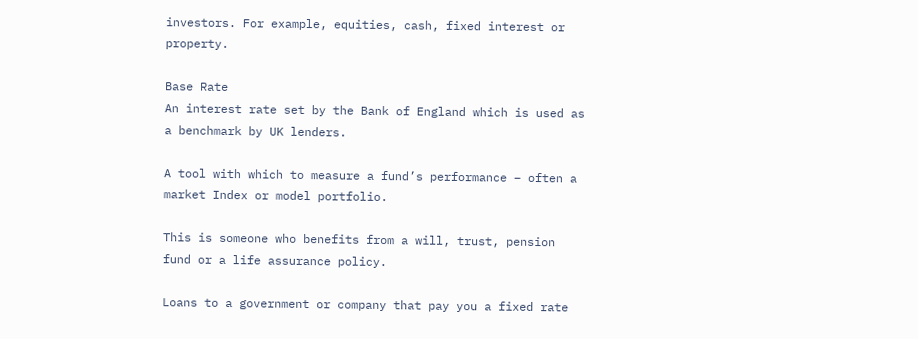investors. For example, equities, cash, fixed interest or property.

Base Rate
An interest rate set by the Bank of England which is used as a benchmark by UK lenders.

A tool with which to measure a fund’s performance – often a market Index or model portfolio.

This is someone who benefits from a will, trust, pension fund or a life assurance policy.

Loans to a government or company that pay you a fixed rate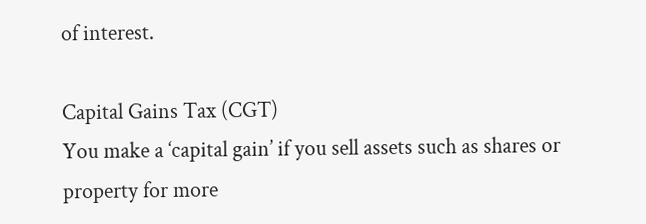of interest.

Capital Gains Tax (CGT)
You make a ‘capital gain’ if you sell assets such as shares or property for more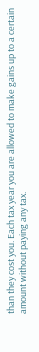than they cost you. Each tax year you are allowed to make gains up to a certain amount without paying any tax.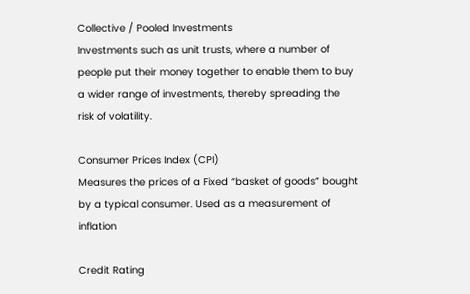Collective / Pooled Investments
Investments such as unit trusts, where a number of people put their money together to enable them to buy a wider range of investments, thereby spreading the risk of volatility.

Consumer Prices Index (CPI)
Measures the prices of a Fixed “basket of goods” bought by a typical consumer. Used as a measurement of inflation

Credit Rating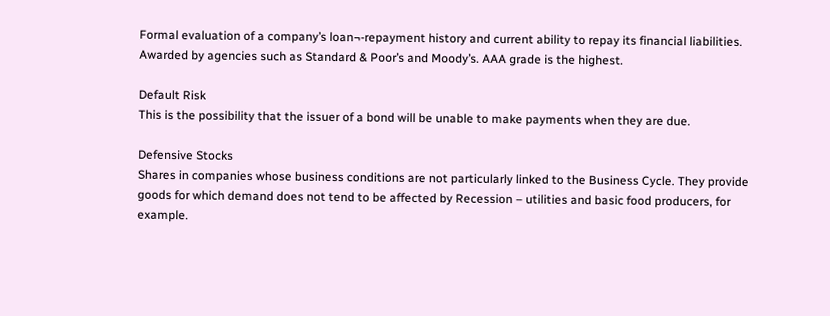Formal evaluation of a company’s loan¬-repayment history and current ability to repay its financial liabilities. Awarded by agencies such as Standard & Poor’s and Moody’s. AAA grade is the highest.

Default Risk
This is the possibility that the issuer of a bond will be unable to make payments when they are due.

Defensive Stocks
Shares in companies whose business conditions are not particularly linked to the Business Cycle. They provide goods for which demand does not tend to be affected by Recession – utilities and basic food producers, for example.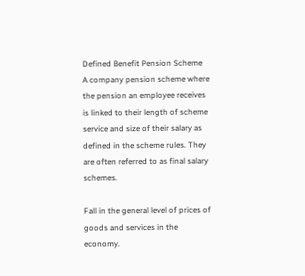Defined Benefit Pension Scheme
A company pension scheme where the pension an employee receives is linked to their length of scheme service and size of their salary as defined in the scheme rules. They are often referred to as final salary schemes.

Fall in the general level of prices of goods and services in the economy.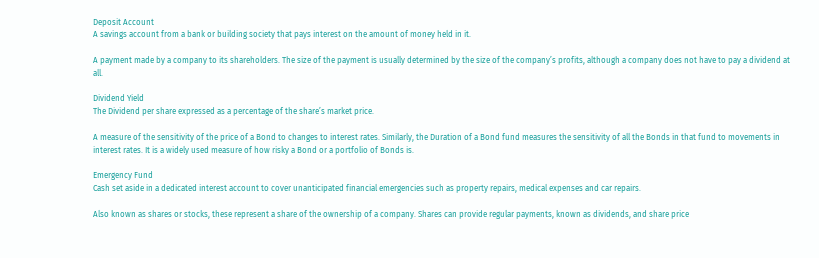Deposit Account
A savings account from a bank or building society that pays interest on the amount of money held in it.

A payment made by a company to its shareholders. The size of the payment is usually determined by the size of the company’s profits, although a company does not have to pay a dividend at all.

Dividend Yield
The Dividend per share expressed as a percentage of the share’s market price.

A measure of the sensitivity of the price of a Bond to changes to interest rates. Similarly, the Duration of a Bond fund measures the sensitivity of all the Bonds in that fund to movements in interest rates. It is a widely used measure of how risky a Bond or a portfolio of Bonds is.

Emergency Fund
Cash set aside in a dedicated interest account to cover unanticipated financial emergencies such as property repairs, medical expenses and car repairs.

Also known as shares or stocks, these represent a share of the ownership of a company. Shares can provide regular payments, known as dividends, and share price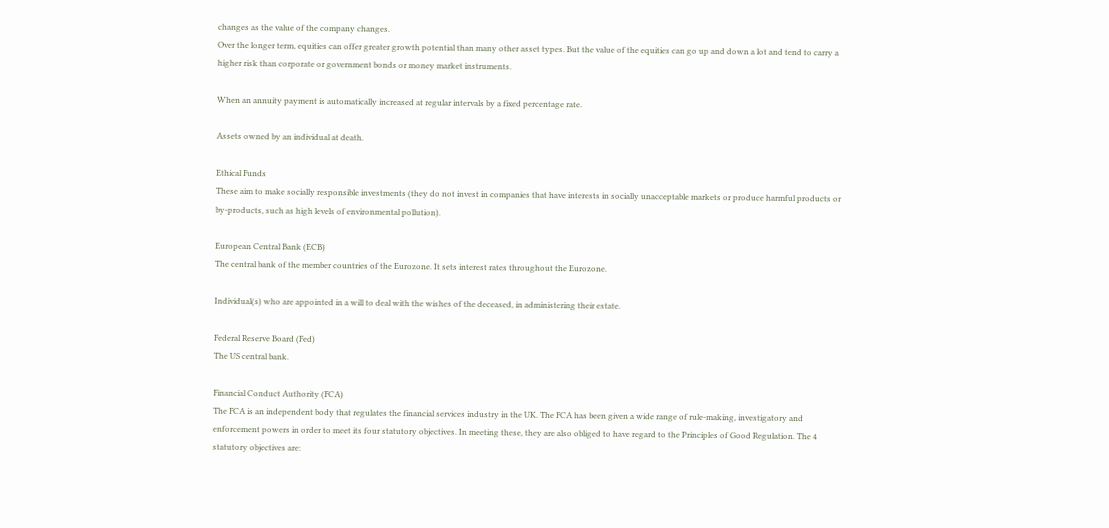changes as the value of the company changes.
Over the longer term, equities can offer greater growth potential than many other asset types. But the value of the equities can go up and down a lot and tend to carry a higher risk than corporate or government bonds or money market instruments.

When an annuity payment is automatically increased at regular intervals by a fixed percentage rate.

Assets owned by an individual at death.

Ethical Funds
These aim to make socially responsible investments (they do not invest in companies that have interests in socially unacceptable markets or produce harmful products or by-products, such as high levels of environmental pollution).

European Central Bank (ECB)
The central bank of the member countries of the Eurozone. It sets interest rates throughout the Eurozone.

Individual(s) who are appointed in a will to deal with the wishes of the deceased, in administering their estate.

Federal Reserve Board (Fed)
The US central bank.

Financial Conduct Authority (FCA)
The FCA is an independent body that regulates the financial services industry in the UK. The FCA has been given a wide range of rule-making, investigatory and enforcement powers in order to meet its four statutory objectives. In meeting these, they are also obliged to have regard to the Principles of Good Regulation. The 4 statutory objectives are: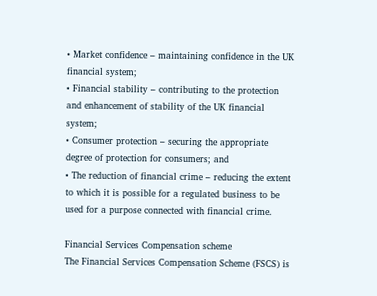• Market confidence – maintaining confidence in the UK financial system;
• Financial stability – contributing to the protection and enhancement of stability of the UK financial system;
• Consumer protection – securing the appropriate degree of protection for consumers; and
• The reduction of financial crime – reducing the extent to which it is possible for a regulated business to be used for a purpose connected with financial crime.

Financial Services Compensation scheme
The Financial Services Compensation Scheme (FSCS) is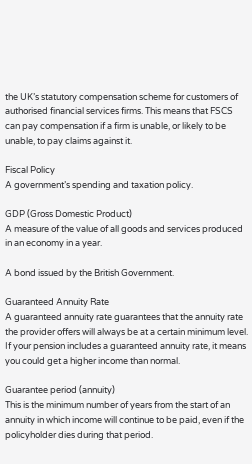the UK’s statutory compensation scheme for customers of authorised financial services firms. This means that FSCS can pay compensation if a firm is unable, or likely to be unable, to pay claims against it.

Fiscal Policy
A government’s spending and taxation policy.

GDP (Gross Domestic Product)
A measure of the value of all goods and services produced in an economy in a year.

A bond issued by the British Government.

Guaranteed Annuity Rate
A guaranteed annuity rate guarantees that the annuity rate the provider offers will always be at a certain minimum level. If your pension includes a guaranteed annuity rate, it means you could get a higher income than normal.

Guarantee period (annuity)
This is the minimum number of years from the start of an annuity in which income will continue to be paid, even if the policyholder dies during that period.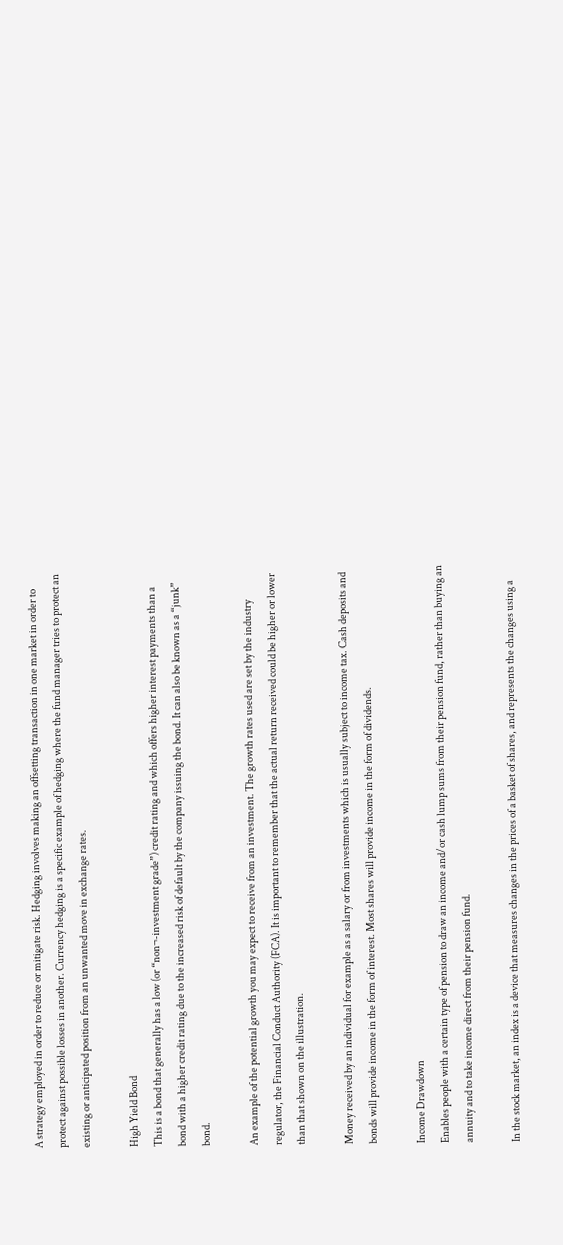A strategy employed in order to reduce or mitigate risk. Hedging involves making an offsetting transaction in one market in order to protect against possible losses in another. Currency hedging is a specific example of hedging where the fund manager tries to protect an existing or anticipated position from an unwanted move in exchange rates.

High Yield Bond
This is a bond that generally has a low (or “non¬-investment grade”) credit rating and which offers higher interest payments than a bond with a higher credit rating due to the increased risk of default by the company issuing the bond. It can also be known as a “junk” bond.

An example of the potential growth you may expect to receive from an investment. The growth rates used are set by the industry regulator, the Financial Conduct Authority (FCA). It is important to remember that the actual return received could be higher or lower than that shown on the illustration.

Money received by an individual for example as a salary or from investments which is usually subject to income tax. Cash deposits and bonds will provide income in the form of interest. Most shares will provide income in the form of dividends.

Income Drawdown
Enables people with a certain type of pension to draw an income and/or cash lump sums from their pension fund, rather than buying an annuity and to take income direct from their pension fund.

In the stock market, an index is a device that measures changes in the prices of a basket of shares, and represents the changes using a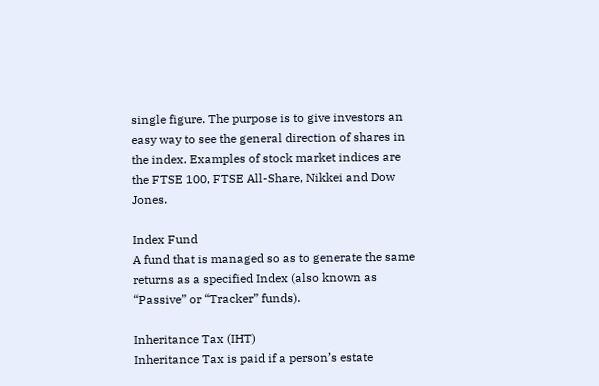single figure. The purpose is to give investors an easy way to see the general direction of shares in the index. Examples of stock market indices are the FTSE 100, FTSE All-Share, Nikkei and Dow Jones.

Index Fund
A fund that is managed so as to generate the same returns as a specified Index (also known as “Passive” or “Tracker” funds).

Inheritance Tax (IHT)
Inheritance Tax is paid if a person’s estate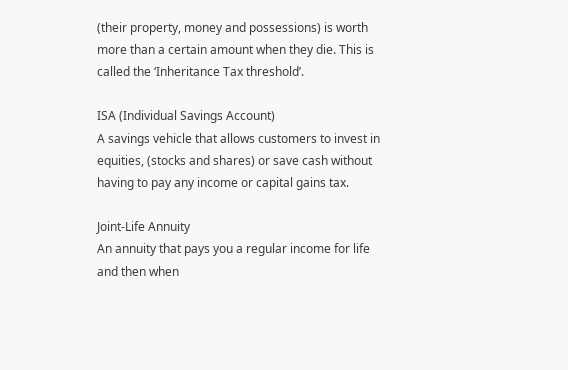(their property, money and possessions) is worth more than a certain amount when they die. This is called the ‘Inheritance Tax threshold’.

ISA (Individual Savings Account)
A savings vehicle that allows customers to invest in equities, (stocks and shares) or save cash without having to pay any income or capital gains tax.

Joint-Life Annuity
An annuity that pays you a regular income for life and then when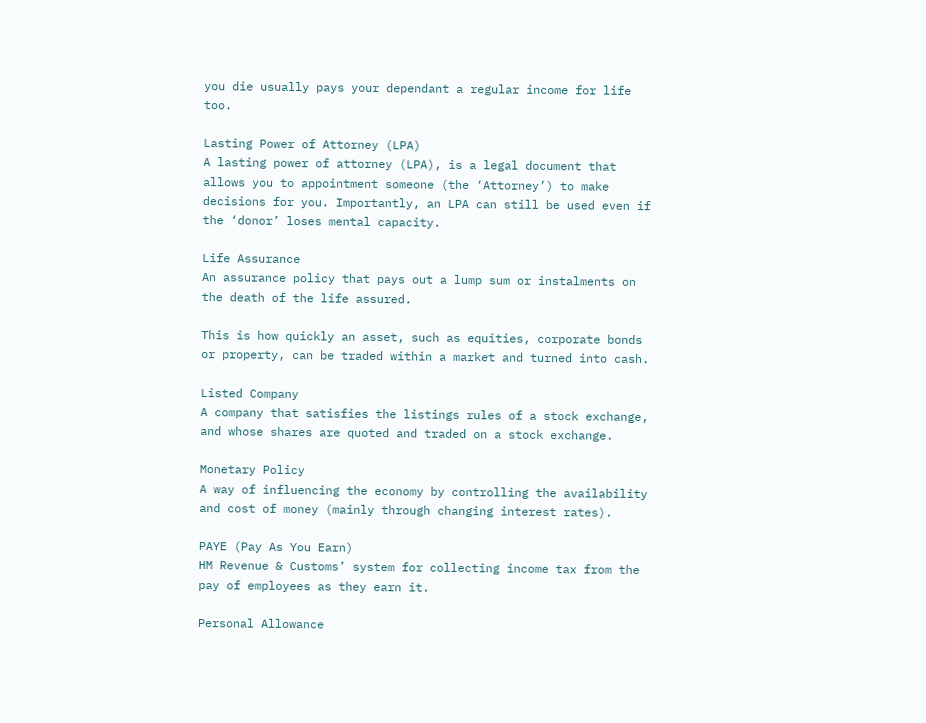you die usually pays your dependant a regular income for life too.

Lasting Power of Attorney (LPA)
A lasting power of attorney (LPA), is a legal document that allows you to appointment someone (the ‘Attorney’) to make decisions for you. Importantly, an LPA can still be used even if the ‘donor’ loses mental capacity.

Life Assurance
An assurance policy that pays out a lump sum or instalments on the death of the life assured.

This is how quickly an asset, such as equities, corporate bonds or property, can be traded within a market and turned into cash.

Listed Company
A company that satisfies the listings rules of a stock exchange, and whose shares are quoted and traded on a stock exchange.

Monetary Policy
A way of influencing the economy by controlling the availability and cost of money (mainly through changing interest rates).

PAYE (Pay As You Earn)
HM Revenue & Customs’ system for collecting income tax from the pay of employees as they earn it.

Personal Allowance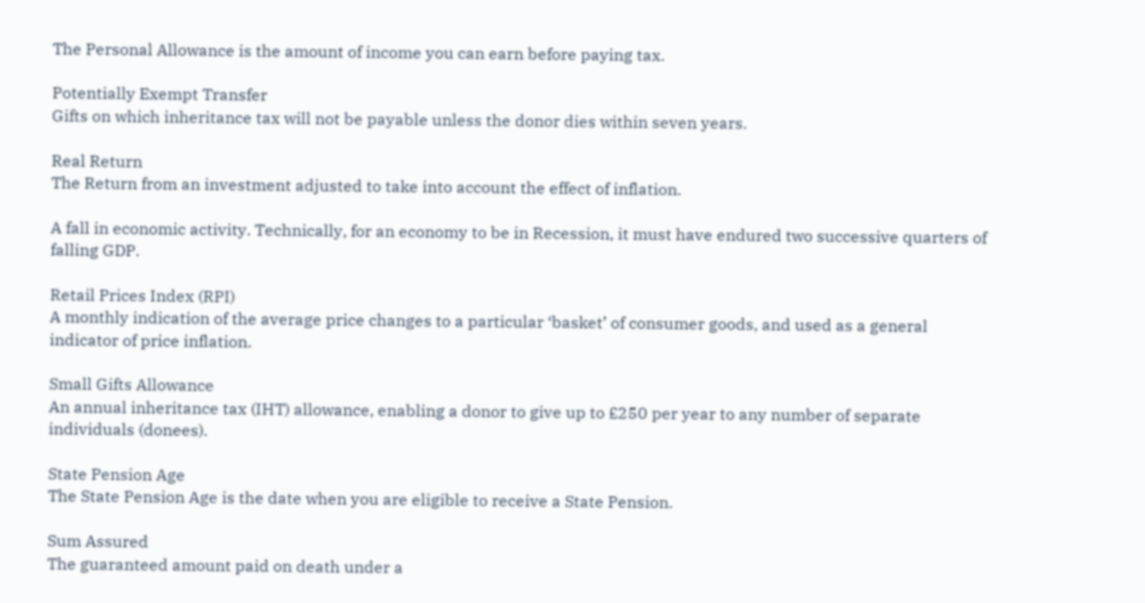The Personal Allowance is the amount of income you can earn before paying tax.

Potentially Exempt Transfer
Gifts on which inheritance tax will not be payable unless the donor dies within seven years.

Real Return
The Return from an investment adjusted to take into account the effect of inflation.

A fall in economic activity. Technically, for an economy to be in Recession, it must have endured two successive quarters of falling GDP.

Retail Prices Index (RPI)
A monthly indication of the average price changes to a particular ‘basket’ of consumer goods, and used as a general indicator of price inflation.

Small Gifts Allowance
An annual inheritance tax (IHT) allowance, enabling a donor to give up to £250 per year to any number of separate individuals (donees).

State Pension Age
The State Pension Age is the date when you are eligible to receive a State Pension.

Sum Assured
The guaranteed amount paid on death under a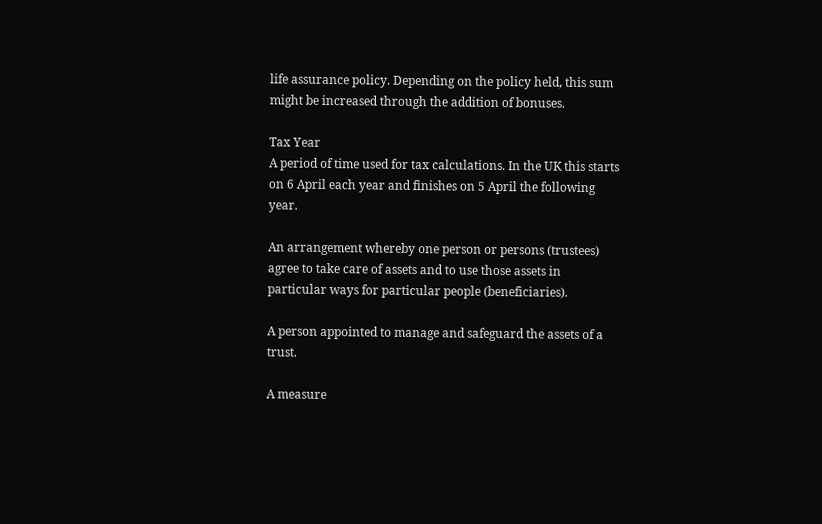life assurance policy. Depending on the policy held, this sum might be increased through the addition of bonuses.

Tax Year
A period of time used for tax calculations. In the UK this starts on 6 April each year and finishes on 5 April the following year.

An arrangement whereby one person or persons (trustees) agree to take care of assets and to use those assets in particular ways for particular people (beneficiaries).

A person appointed to manage and safeguard the assets of a trust.

A measure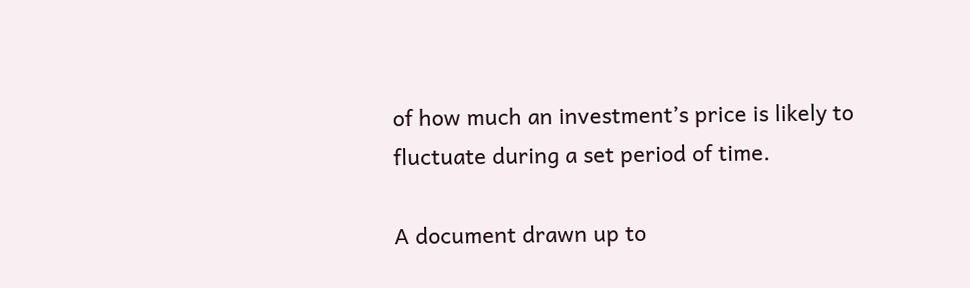of how much an investment’s price is likely to fluctuate during a set period of time.

A document drawn up to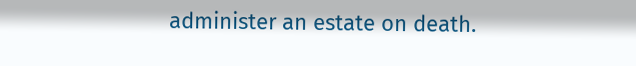administer an estate on death.